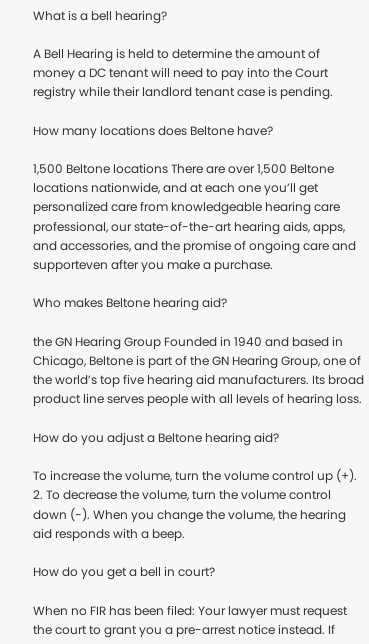What is a bell hearing?

A Bell Hearing is held to determine the amount of money a DC tenant will need to pay into the Court registry while their landlord tenant case is pending.

How many locations does Beltone have?

1,500 Beltone locations There are over 1,500 Beltone locations nationwide, and at each one you’ll get personalized care from knowledgeable hearing care professional, our state-of-the-art hearing aids, apps, and accessories, and the promise of ongoing care and supporteven after you make a purchase.

Who makes Beltone hearing aid?

the GN Hearing Group Founded in 1940 and based in Chicago, Beltone is part of the GN Hearing Group, one of the world’s top five hearing aid manufacturers. Its broad product line serves people with all levels of hearing loss.

How do you adjust a Beltone hearing aid?

To increase the volume, turn the volume control up (+). 2. To decrease the volume, turn the volume control down (-). When you change the volume, the hearing aid responds with a beep.

How do you get a bell in court?

When no FIR has been filed: Your lawyer must request the court to grant you a pre-arrest notice instead. If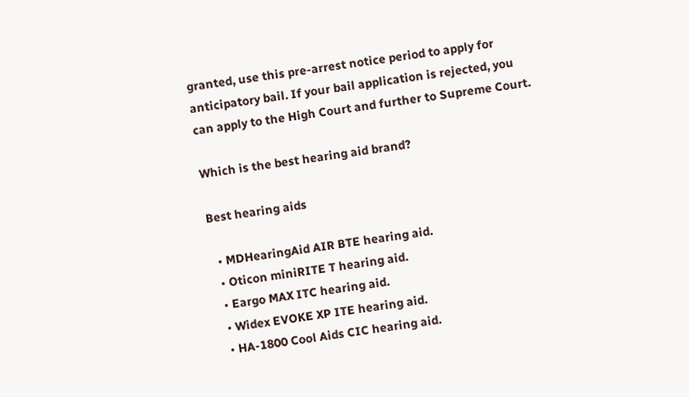granted, use this pre-arrest notice period to apply for anticipatory bail. If your bail application is rejected, you can apply to the High Court and further to Supreme Court.

Which is the best hearing aid brand?

Best hearing aids

  • MDHearingAid AIR BTE hearing aid.
  • Oticon miniRITE T hearing aid.
  • Eargo MAX ITC hearing aid.
  • Widex EVOKE XP ITE hearing aid.
  • HA-1800 Cool Aids CIC hearing aid.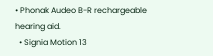• Phonak Audeo B-R rechargeable hearing aid.
  • Signia Motion 13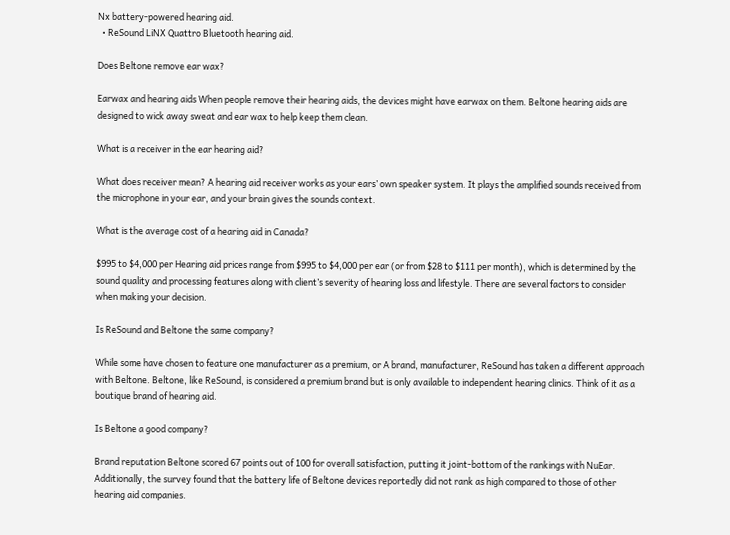Nx battery-powered hearing aid.
  • ReSound LiNX Quattro Bluetooth hearing aid.

Does Beltone remove ear wax?

Earwax and hearing aids When people remove their hearing aids, the devices might have earwax on them. Beltone hearing aids are designed to wick away sweat and ear wax to help keep them clean.

What is a receiver in the ear hearing aid?

What does receiver mean? A hearing aid receiver works as your ears’ own speaker system. It plays the amplified sounds received from the microphone in your ear, and your brain gives the sounds context.

What is the average cost of a hearing aid in Canada?

$995 to $4,000 per Hearing aid prices range from $995 to $4,000 per ear (or from $28 to $111 per month), which is determined by the sound quality and processing features along with client’s severity of hearing loss and lifestyle. There are several factors to consider when making your decision.

Is ReSound and Beltone the same company?

While some have chosen to feature one manufacturer as a premium, or A brand, manufacturer, ReSound has taken a different approach with Beltone. Beltone, like ReSound, is considered a premium brand but is only available to independent hearing clinics. Think of it as a boutique brand of hearing aid.

Is Beltone a good company?

Brand reputation Beltone scored 67 points out of 100 for overall satisfaction, putting it joint-bottom of the rankings with NuEar. Additionally, the survey found that the battery life of Beltone devices reportedly did not rank as high compared to those of other hearing aid companies.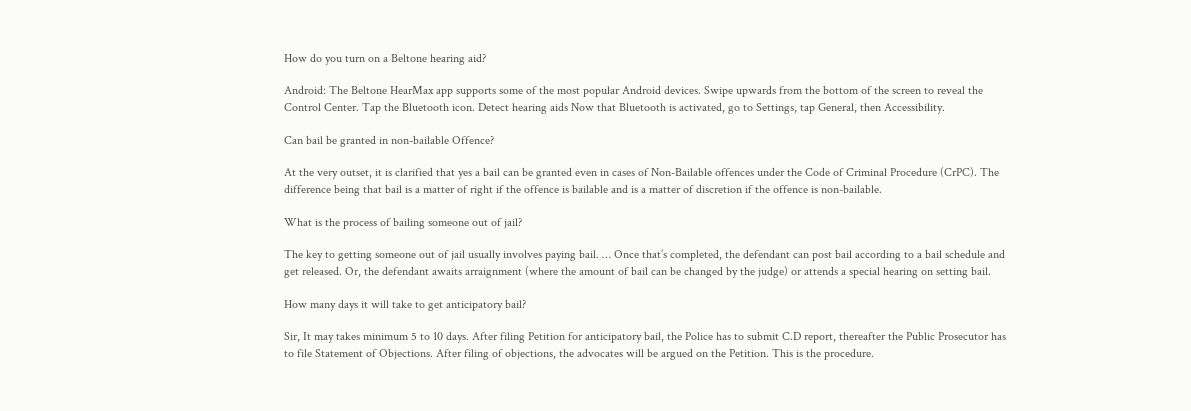How do you turn on a Beltone hearing aid?

Android: The Beltone HearMax app supports some of the most popular Android devices. Swipe upwards from the bottom of the screen to reveal the Control Center. Tap the Bluetooth icon. Detect hearing aids Now that Bluetooth is activated, go to Settings, tap General, then Accessibility.

Can bail be granted in non-bailable Offence?

At the very outset, it is clarified that yes a bail can be granted even in cases of Non-Bailable offences under the Code of Criminal Procedure (CrPC). The difference being that bail is a matter of right if the offence is bailable and is a matter of discretion if the offence is non-bailable.

What is the process of bailing someone out of jail?

The key to getting someone out of jail usually involves paying bail. … Once that’s completed, the defendant can post bail according to a bail schedule and get released. Or, the defendant awaits arraignment (where the amount of bail can be changed by the judge) or attends a special hearing on setting bail.

How many days it will take to get anticipatory bail?

Sir, It may takes minimum 5 to 10 days. After filing Petition for anticipatory bail, the Police has to submit C.D report, thereafter the Public Prosecutor has to file Statement of Objections. After filing of objections, the advocates will be argued on the Petition. This is the procedure.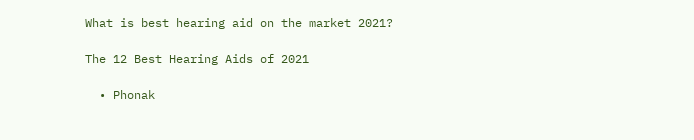What is best hearing aid on the market 2021?

The 12 Best Hearing Aids of 2021

  • Phonak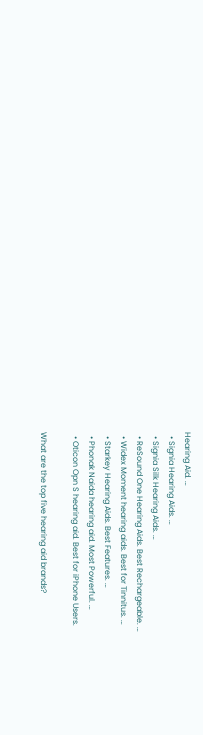Hearing Aid. …
  • Signia Hearing Aids. …
  • Signia Silk Hearing Aids. …
  • ReSound One Hearing Aids. Best Rechargeable. …
  • Widex Moment hearing aids. Best for Tinnitus. …
  • Starkey Hearing Aids. Best Features. …
  • Phonak Naida hearing aid. Most Powerful. …
  • Oticon Opn S hearing aid. Best for iPhone Users.

What are the top five hearing aid brands?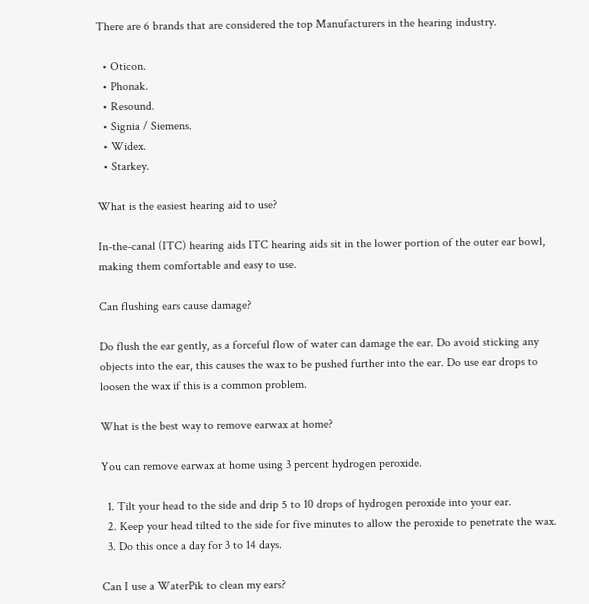There are 6 brands that are considered the top Manufacturers in the hearing industry.

  • Oticon.
  • Phonak.
  • Resound.
  • Signia / Siemens.
  • Widex.
  • Starkey.

What is the easiest hearing aid to use?

In-the-canal (ITC) hearing aids ITC hearing aids sit in the lower portion of the outer ear bowl, making them comfortable and easy to use.

Can flushing ears cause damage?

Do flush the ear gently, as a forceful flow of water can damage the ear. Do avoid sticking any objects into the ear, this causes the wax to be pushed further into the ear. Do use ear drops to loosen the wax if this is a common problem.

What is the best way to remove earwax at home?

You can remove earwax at home using 3 percent hydrogen peroxide.

  1. Tilt your head to the side and drip 5 to 10 drops of hydrogen peroxide into your ear.
  2. Keep your head tilted to the side for five minutes to allow the peroxide to penetrate the wax.
  3. Do this once a day for 3 to 14 days.

Can I use a WaterPik to clean my ears?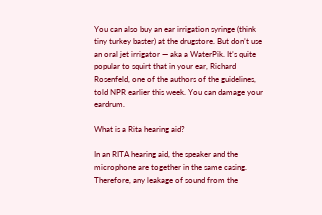You can also buy an ear irrigation syringe (think tiny turkey baster) at the drugstore. But don’t use an oral jet irrigator — aka a WaterPik. It’s quite popular to squirt that in your ear, Richard Rosenfeld, one of the authors of the guidelines, told NPR earlier this week. You can damage your eardrum.

What is a Rita hearing aid?

In an RITA hearing aid, the speaker and the microphone are together in the same casing. Therefore, any leakage of sound from the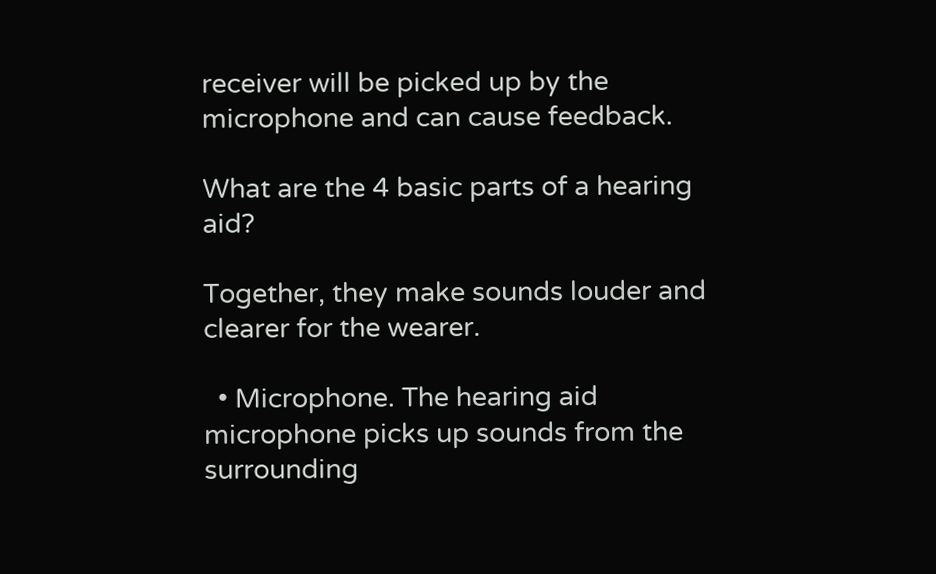receiver will be picked up by the microphone and can cause feedback.

What are the 4 basic parts of a hearing aid?

Together, they make sounds louder and clearer for the wearer.

  • Microphone. The hearing aid microphone picks up sounds from the surrounding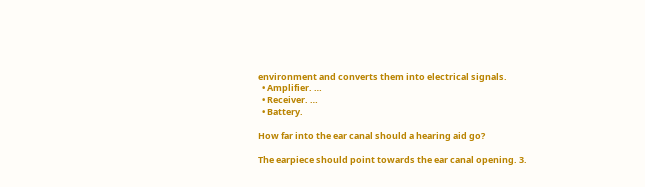environment and converts them into electrical signals.
  • Amplifier. …
  • Receiver. …
  • Battery.

How far into the ear canal should a hearing aid go?

The earpiece should point towards the ear canal opening. 3.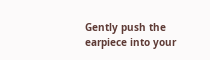Gently push the earpiece into your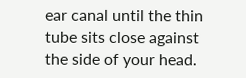ear canal until the thin tube sits close against the side of your head.